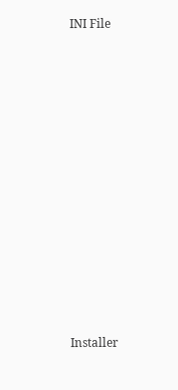INI File













Installer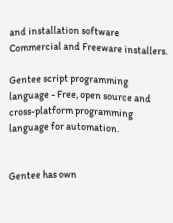and installation software
Commercial and Freeware installers.

Gentee script programming language - Free, open source and cross-platform programming language for automation.


Gentee has own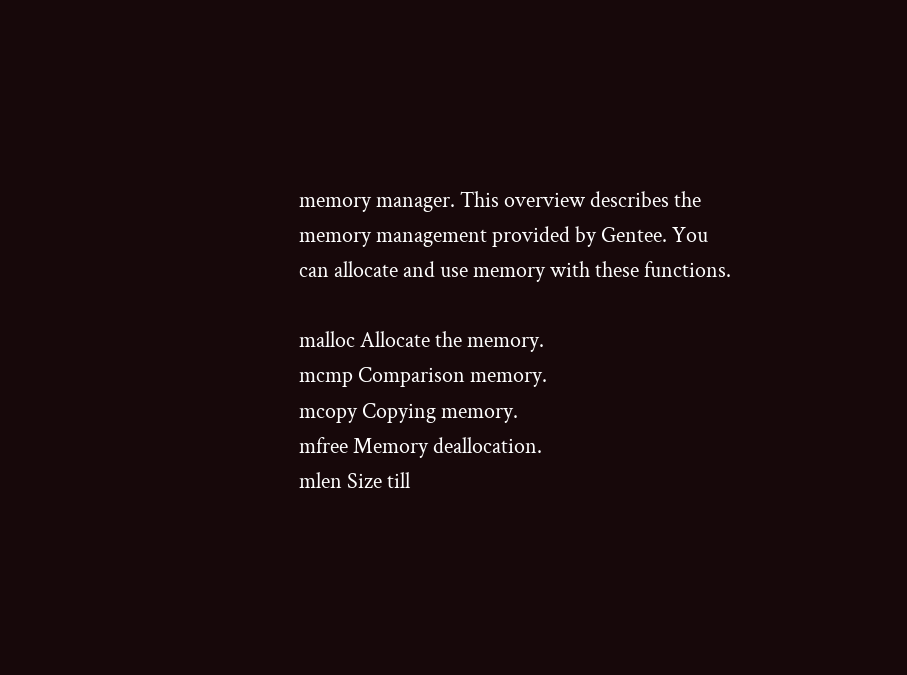memory manager. This overview describes the memory management provided by Gentee. You can allocate and use memory with these functions.

malloc Allocate the memory.
mcmp Comparison memory.
mcopy Copying memory.
mfree Memory deallocation.
mlen Size till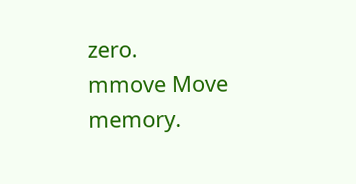zero.
mmove Move memory.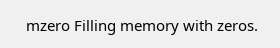mzero Filling memory with zeros.